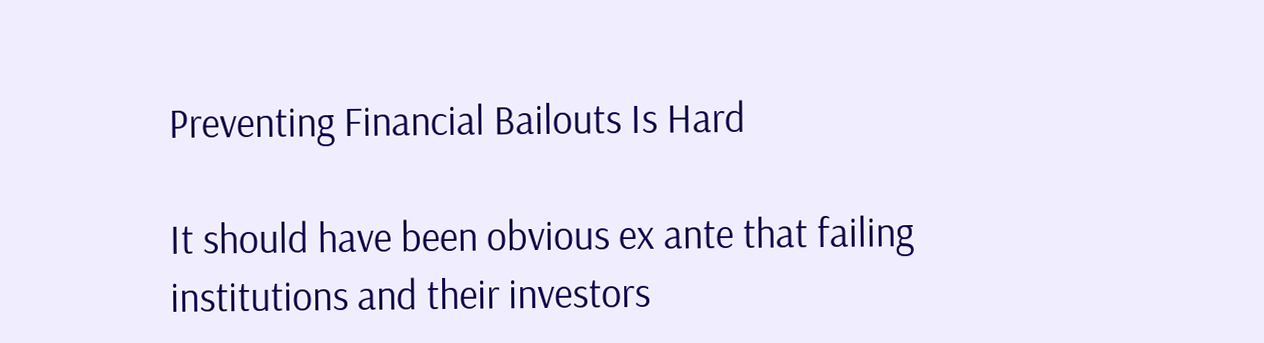Preventing Financial Bailouts Is Hard

It should have been obvious ex ante that failing institutions and their investors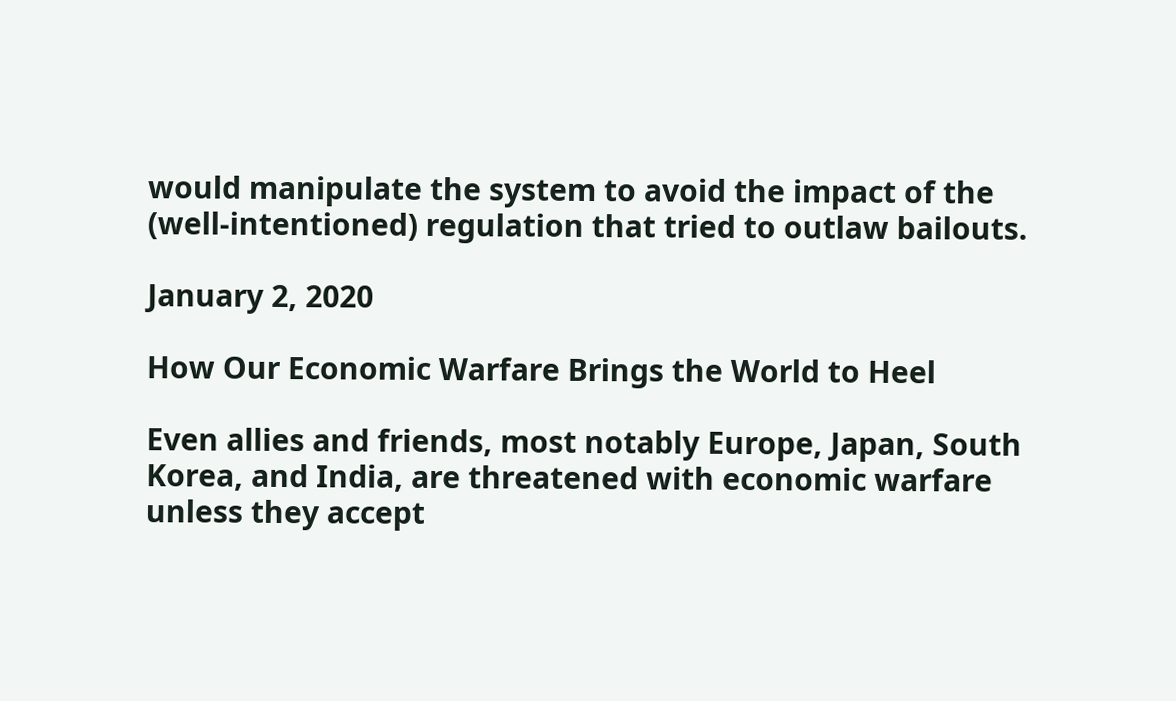would manipulate the system to avoid the impact of the (well‐intentioned) regulation that tried to outlaw bailouts.

January 2, 2020

How Our Economic Warfare Brings the World to Heel

Even allies and friends, most notably Europe, Japan, South Korea, and India, are threatened with economic warfare unless they accept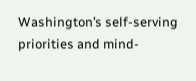Washington’s self‐serving priorities and mind‐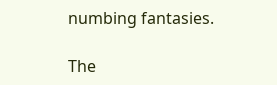numbing fantasies.

The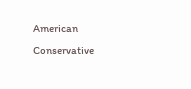American Conservative